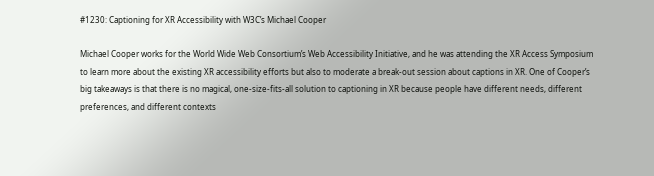#1230: Captioning for XR Accessibility with W3C’s Michael Cooper

Michael Cooper works for the World Wide Web Consortium’s Web Accessibility Initiative, and he was attending the XR Access Symposium to learn more about the existing XR accessibility efforts but also to moderate a break-out session about captions in XR. One of Cooper’s big takeaways is that there is no magical, one-size-fits-all solution to captioning in XR because people have different needs, different preferences, and different contexts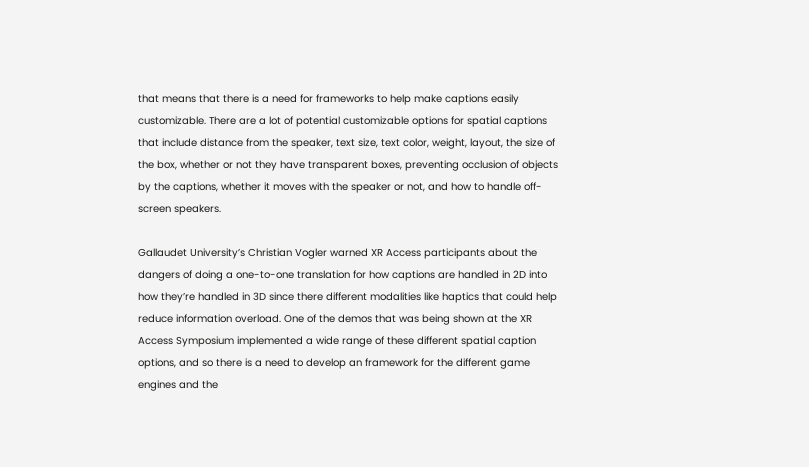that means that there is a need for frameworks to help make captions easily customizable. There are a lot of potential customizable options for spatial captions that include distance from the speaker, text size, text color, weight, layout, the size of the box, whether or not they have transparent boxes, preventing occlusion of objects by the captions, whether it moves with the speaker or not, and how to handle off-screen speakers.

Gallaudet University’s Christian Vogler warned XR Access participants about the dangers of doing a one-to-one translation for how captions are handled in 2D into how they’re handled in 3D since there different modalities like haptics that could help reduce information overload. One of the demos that was being shown at the XR Access Symposium implemented a wide range of these different spatial caption options, and so there is a need to develop an framework for the different game engines and the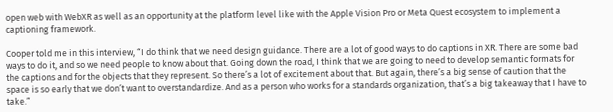open web with WebXR as well as an opportunity at the platform level like with the Apple Vision Pro or Meta Quest ecosystem to implement a captioning framework.

Cooper told me in this interview, “I do think that we need design guidance. There are a lot of good ways to do captions in XR. There are some bad ways to do it, and so we need people to know about that. Going down the road, I think that we are going to need to develop semantic formats for the captions and for the objects that they represent. So there’s a lot of excitement about that. But again, there’s a big sense of caution that the space is so early that we don’t want to overstandardize. And as a person who works for a standards organization, that’s a big takeaway that I have to take.”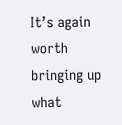It’s again worth bringing up what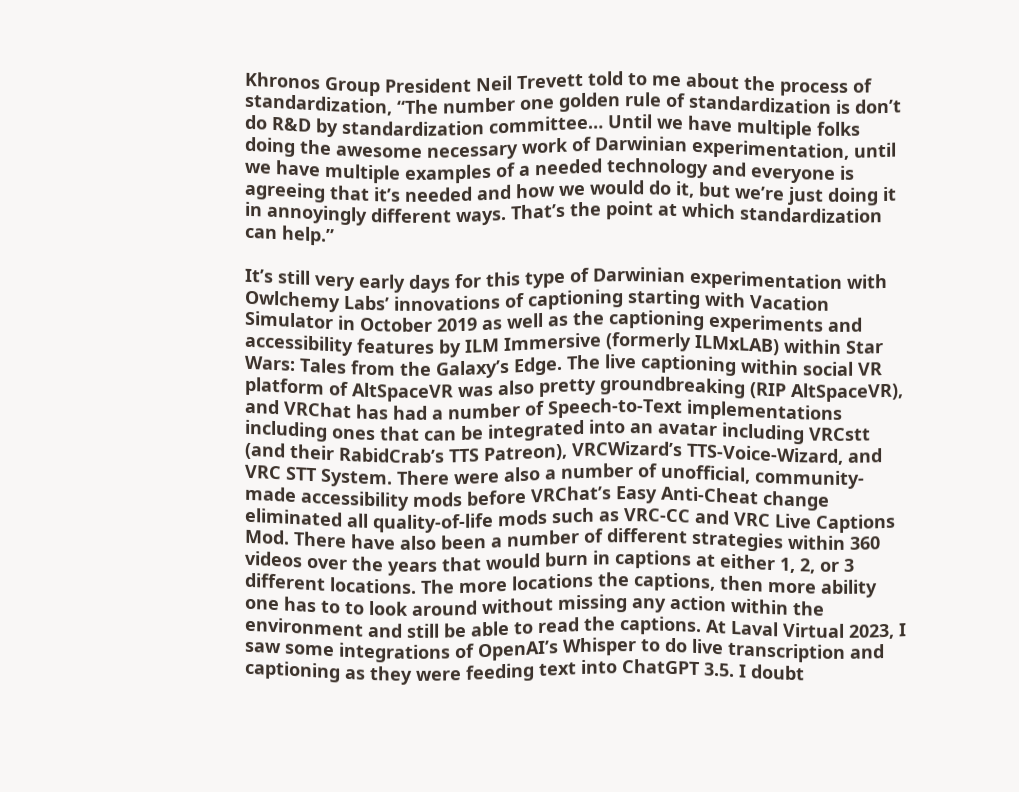Khronos Group President Neil Trevett told to me about the process of standardization, “The number one golden rule of standardization is don’t do R&D by standardization committee… Until we have multiple folks doing the awesome necessary work of Darwinian experimentation, until we have multiple examples of a needed technology and everyone is agreeing that it’s needed and how we would do it, but we’re just doing it in annoyingly different ways. That’s the point at which standardization can help.”

It’s still very early days for this type of Darwinian experimentation with Owlchemy Labs’ innovations of captioning starting with Vacation Simulator in October 2019 as well as the captioning experiments and accessibility features by ILM Immersive (formerly ILMxLAB) within Star Wars: Tales from the Galaxy’s Edge. The live captioning within social VR platform of AltSpaceVR was also pretty groundbreaking (RIP AltSpaceVR), and VRChat has had a number of Speech-to-Text implementations including ones that can be integrated into an avatar including VRCstt (and their RabidCrab’s TTS Patreon), VRCWizard’s TTS-Voice-Wizard, and VRC STT System. There were also a number of unofficial, community-made accessibility mods before VRChat’s Easy Anti-Cheat change eliminated all quality-of-life mods such as VRC-CC and VRC Live Captions Mod. There have also been a number of different strategies within 360 videos over the years that would burn in captions at either 1, 2, or 3 different locations. The more locations the captions, then more ability one has to to look around without missing any action within the environment and still be able to read the captions. At Laval Virtual 2023, I saw some integrations of OpenAI’s Whisper to do live transcription and captioning as they were feeding text into ChatGPT 3.5. I doubt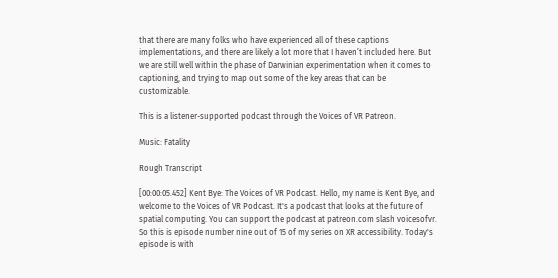that there are many folks who have experienced all of these captions implementations, and there are likely a lot more that I haven’t included here. But we are still well within the phase of Darwinian experimentation when it comes to captioning, and trying to map out some of the key areas that can be customizable.

This is a listener-supported podcast through the Voices of VR Patreon.

Music: Fatality

Rough Transcript

[00:00:05.452] Kent Bye: The Voices of VR Podcast. Hello, my name is Kent Bye, and welcome to the Voices of VR Podcast. It's a podcast that looks at the future of spatial computing. You can support the podcast at patreon.com slash voicesofvr. So this is episode number nine out of 15 of my series on XR accessibility. Today's episode is with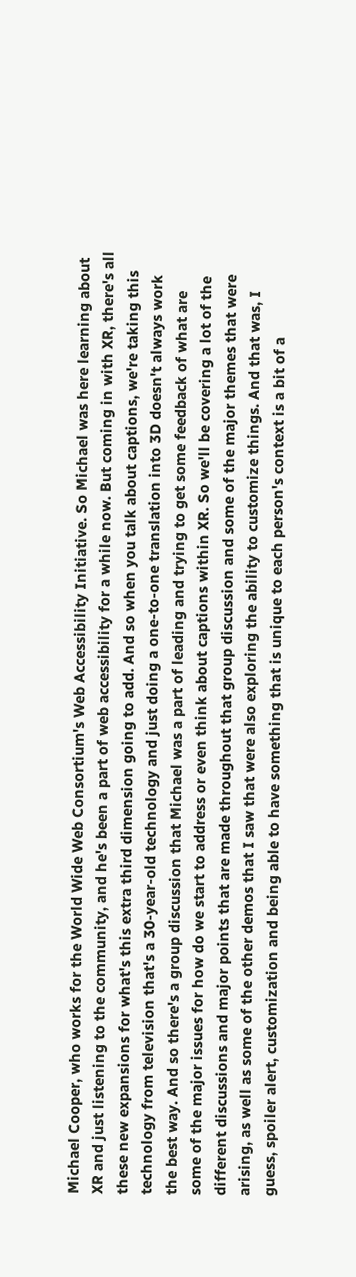Michael Cooper, who works for the World Wide Web Consortium's Web Accessibility Initiative. So Michael was here learning about XR and just listening to the community, and he's been a part of web accessibility for a while now. But coming in with XR, there's all these new expansions for what's this extra third dimension going to add. And so when you talk about captions, we're taking this technology from television that's a 30-year-old technology and just doing a one-to-one translation into 3D doesn't always work the best way. And so there's a group discussion that Michael was a part of leading and trying to get some feedback of what are some of the major issues for how do we start to address or even think about captions within XR. So we'll be covering a lot of the different discussions and major points that are made throughout that group discussion and some of the major themes that were arising, as well as some of the other demos that I saw that were also exploring the ability to customize things. And that was, I guess, spoiler alert, customization and being able to have something that is unique to each person's context is a bit of a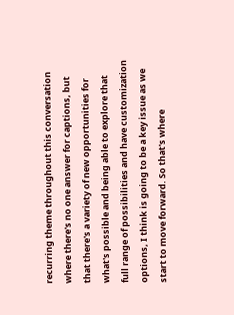recurring theme throughout this conversation where there's no one answer for captions, but that there's a variety of new opportunities for what's possible and being able to explore that full range of possibilities and have customization options, I think is going to be a key issue as we start to move forward. So that's where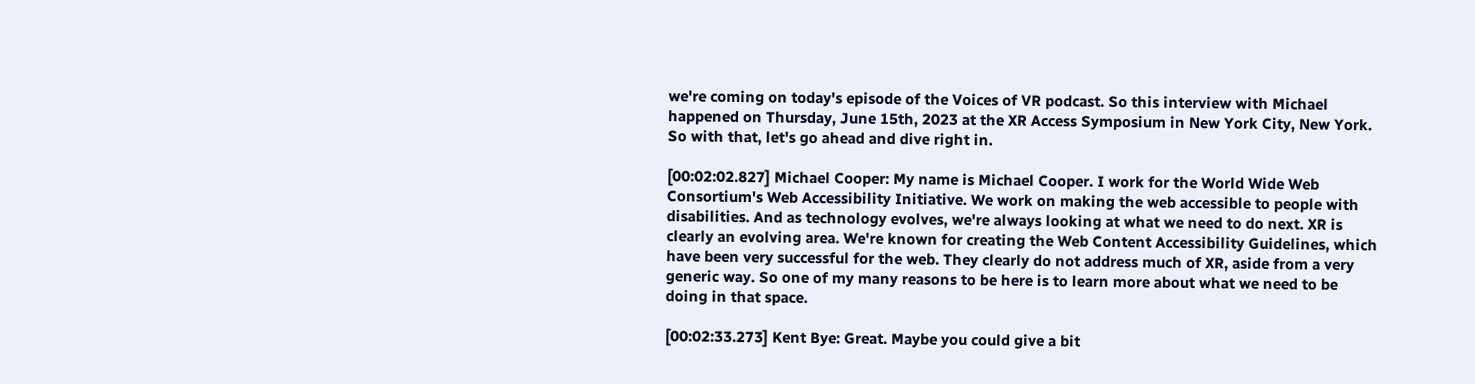we're coming on today's episode of the Voices of VR podcast. So this interview with Michael happened on Thursday, June 15th, 2023 at the XR Access Symposium in New York City, New York. So with that, let's go ahead and dive right in.

[00:02:02.827] Michael Cooper: My name is Michael Cooper. I work for the World Wide Web Consortium's Web Accessibility Initiative. We work on making the web accessible to people with disabilities. And as technology evolves, we're always looking at what we need to do next. XR is clearly an evolving area. We're known for creating the Web Content Accessibility Guidelines, which have been very successful for the web. They clearly do not address much of XR, aside from a very generic way. So one of my many reasons to be here is to learn more about what we need to be doing in that space.

[00:02:33.273] Kent Bye: Great. Maybe you could give a bit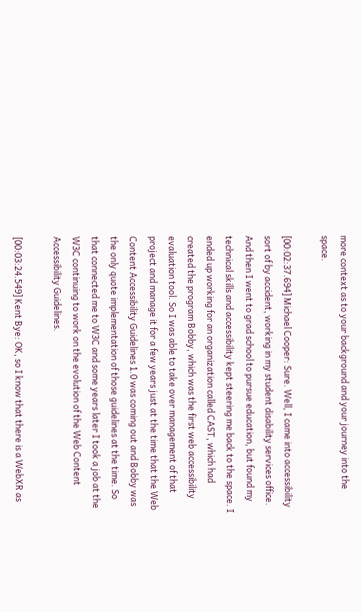more context as to your background and your journey into the space.

[00:02:37.694] Michael Cooper: Sure. Well, I came into accessibility sort of by accident, working in my student disability services office. And then I went to grad school to pursue education, but found my technical skills and accessibility kept steering me back to the space. I ended up working for an organization called CAST, which had created the program Bobby, which was the first web accessibility evaluation tool. So I was able to take over management of that project and manage it for a few years just at the time that the Web Content Accessibility Guidelines 1.0 was coming out and Bobby was the only quote implementation of those guidelines at the time. So that connected me to W3C and some years later I took a job at the W3C continuing to work on the evolution of the Web Content Accessibility Guidelines.

[00:03:24.549] Kent Bye: OK, so I know that there is a WebXR as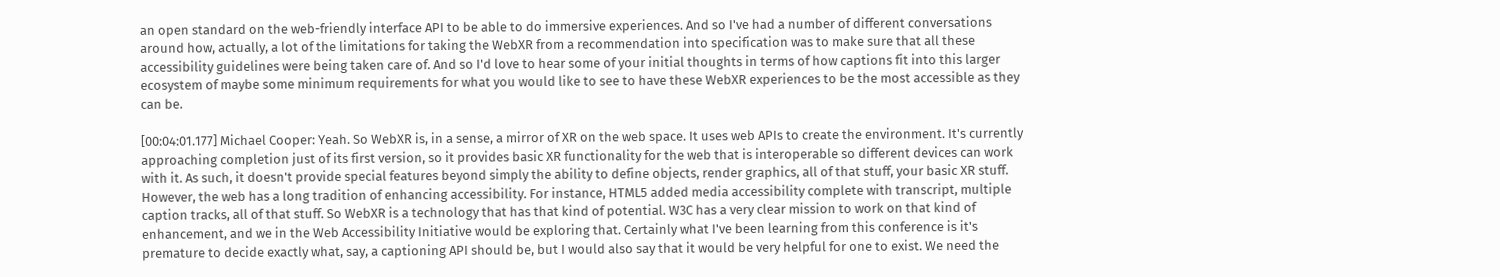an open standard on the web-friendly interface API to be able to do immersive experiences. And so I've had a number of different conversations around how, actually, a lot of the limitations for taking the WebXR from a recommendation into specification was to make sure that all these accessibility guidelines were being taken care of. And so I'd love to hear some of your initial thoughts in terms of how captions fit into this larger ecosystem of maybe some minimum requirements for what you would like to see to have these WebXR experiences to be the most accessible as they can be.

[00:04:01.177] Michael Cooper: Yeah. So WebXR is, in a sense, a mirror of XR on the web space. It uses web APIs to create the environment. It's currently approaching completion just of its first version, so it provides basic XR functionality for the web that is interoperable so different devices can work with it. As such, it doesn't provide special features beyond simply the ability to define objects, render graphics, all of that stuff, your basic XR stuff. However, the web has a long tradition of enhancing accessibility. For instance, HTML5 added media accessibility complete with transcript, multiple caption tracks, all of that stuff. So WebXR is a technology that has that kind of potential. W3C has a very clear mission to work on that kind of enhancement, and we in the Web Accessibility Initiative would be exploring that. Certainly what I've been learning from this conference is it's premature to decide exactly what, say, a captioning API should be, but I would also say that it would be very helpful for one to exist. We need the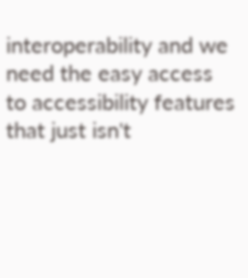interoperability and we need the easy access to accessibility features that just isn't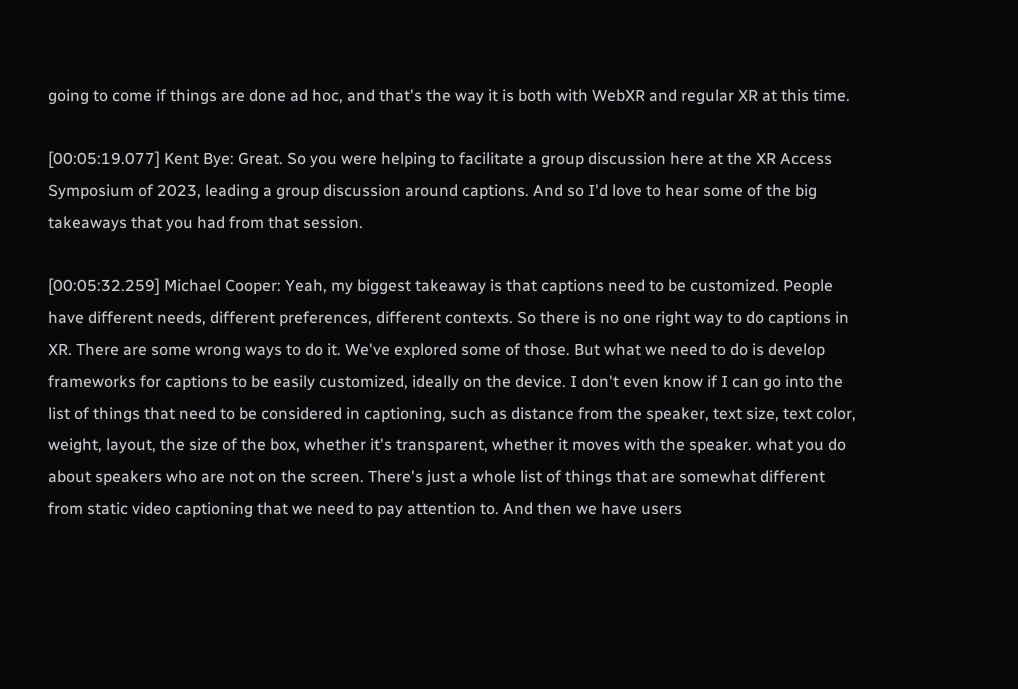going to come if things are done ad hoc, and that's the way it is both with WebXR and regular XR at this time.

[00:05:19.077] Kent Bye: Great. So you were helping to facilitate a group discussion here at the XR Access Symposium of 2023, leading a group discussion around captions. And so I'd love to hear some of the big takeaways that you had from that session.

[00:05:32.259] Michael Cooper: Yeah, my biggest takeaway is that captions need to be customized. People have different needs, different preferences, different contexts. So there is no one right way to do captions in XR. There are some wrong ways to do it. We've explored some of those. But what we need to do is develop frameworks for captions to be easily customized, ideally on the device. I don't even know if I can go into the list of things that need to be considered in captioning, such as distance from the speaker, text size, text color, weight, layout, the size of the box, whether it's transparent, whether it moves with the speaker. what you do about speakers who are not on the screen. There's just a whole list of things that are somewhat different from static video captioning that we need to pay attention to. And then we have users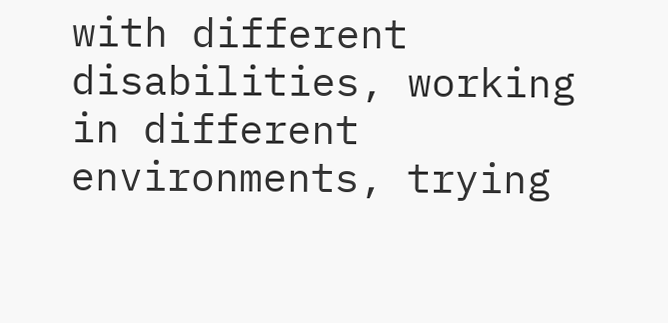with different disabilities, working in different environments, trying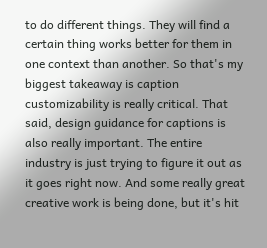to do different things. They will find a certain thing works better for them in one context than another. So that's my biggest takeaway is caption customizability is really critical. That said, design guidance for captions is also really important. The entire industry is just trying to figure it out as it goes right now. And some really great creative work is being done, but it's hit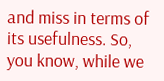and miss in terms of its usefulness. So, you know, while we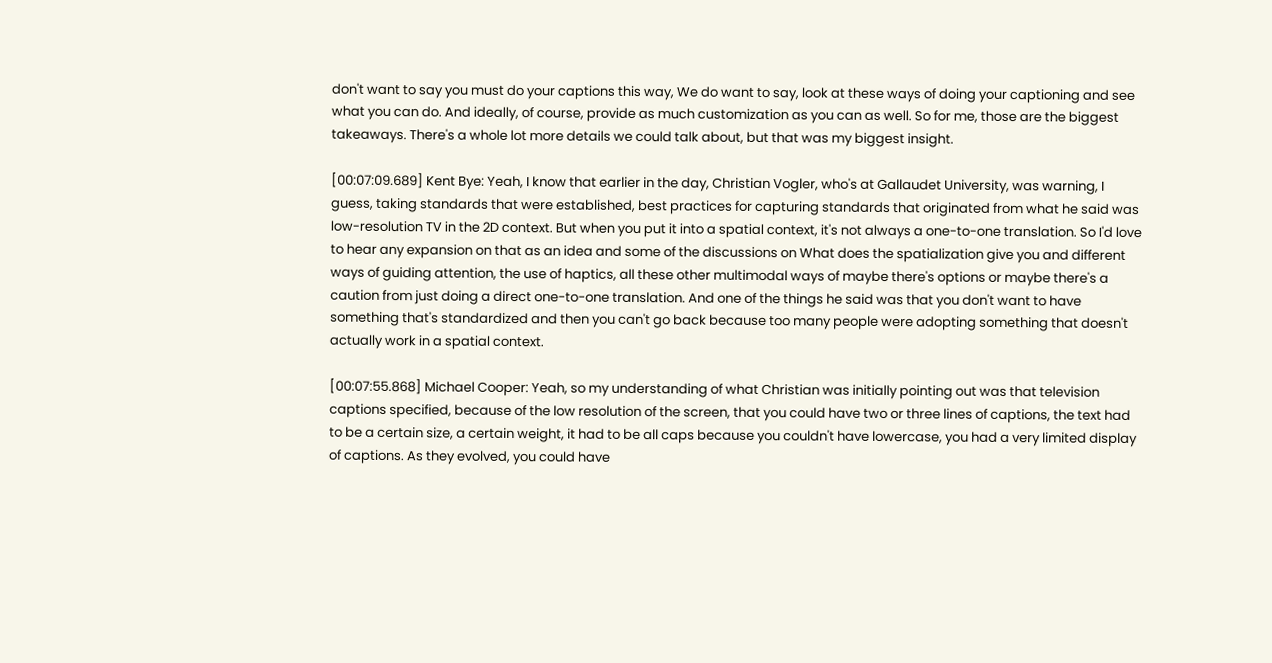don't want to say you must do your captions this way, We do want to say, look at these ways of doing your captioning and see what you can do. And ideally, of course, provide as much customization as you can as well. So for me, those are the biggest takeaways. There's a whole lot more details we could talk about, but that was my biggest insight.

[00:07:09.689] Kent Bye: Yeah, I know that earlier in the day, Christian Vogler, who's at Gallaudet University, was warning, I guess, taking standards that were established, best practices for capturing standards that originated from what he said was low-resolution TV in the 2D context. But when you put it into a spatial context, it's not always a one-to-one translation. So I'd love to hear any expansion on that as an idea and some of the discussions on What does the spatialization give you and different ways of guiding attention, the use of haptics, all these other multimodal ways of maybe there's options or maybe there's a caution from just doing a direct one-to-one translation. And one of the things he said was that you don't want to have something that's standardized and then you can't go back because too many people were adopting something that doesn't actually work in a spatial context.

[00:07:55.868] Michael Cooper: Yeah, so my understanding of what Christian was initially pointing out was that television captions specified, because of the low resolution of the screen, that you could have two or three lines of captions, the text had to be a certain size, a certain weight, it had to be all caps because you couldn't have lowercase, you had a very limited display of captions. As they evolved, you could have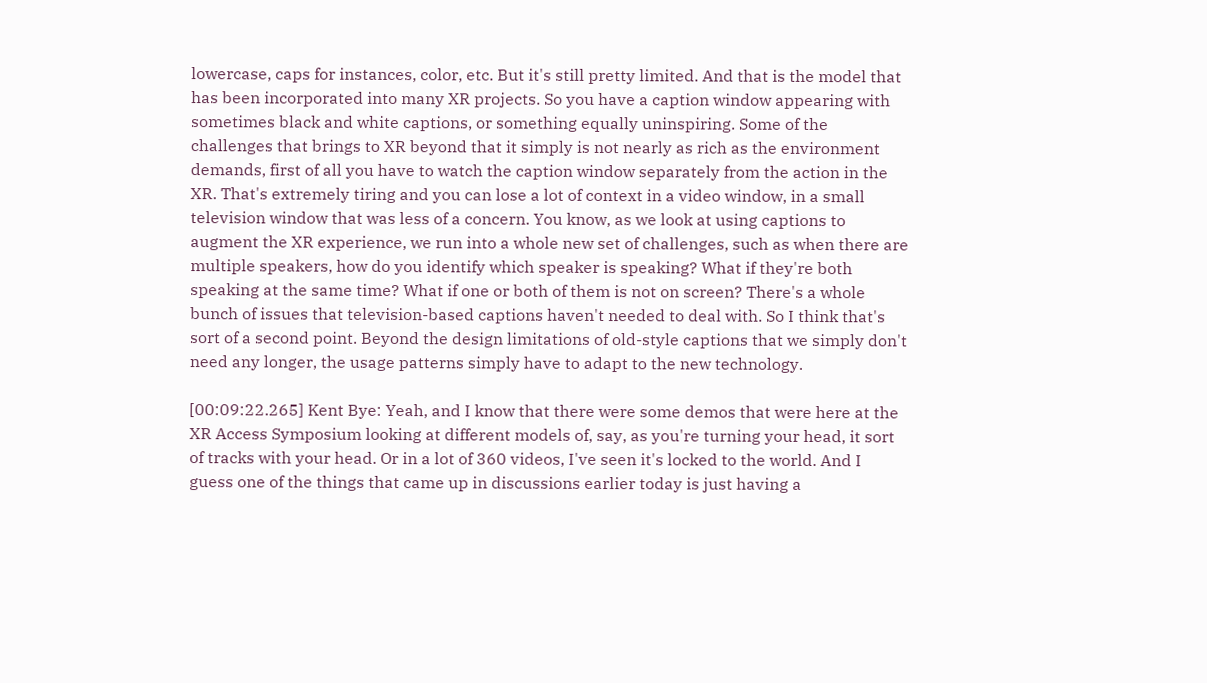lowercase, caps for instances, color, etc. But it's still pretty limited. And that is the model that has been incorporated into many XR projects. So you have a caption window appearing with sometimes black and white captions, or something equally uninspiring. Some of the challenges that brings to XR beyond that it simply is not nearly as rich as the environment demands, first of all you have to watch the caption window separately from the action in the XR. That's extremely tiring and you can lose a lot of context in a video window, in a small television window that was less of a concern. You know, as we look at using captions to augment the XR experience, we run into a whole new set of challenges, such as when there are multiple speakers, how do you identify which speaker is speaking? What if they're both speaking at the same time? What if one or both of them is not on screen? There's a whole bunch of issues that television-based captions haven't needed to deal with. So I think that's sort of a second point. Beyond the design limitations of old-style captions that we simply don't need any longer, the usage patterns simply have to adapt to the new technology.

[00:09:22.265] Kent Bye: Yeah, and I know that there were some demos that were here at the XR Access Symposium looking at different models of, say, as you're turning your head, it sort of tracks with your head. Or in a lot of 360 videos, I've seen it's locked to the world. And I guess one of the things that came up in discussions earlier today is just having a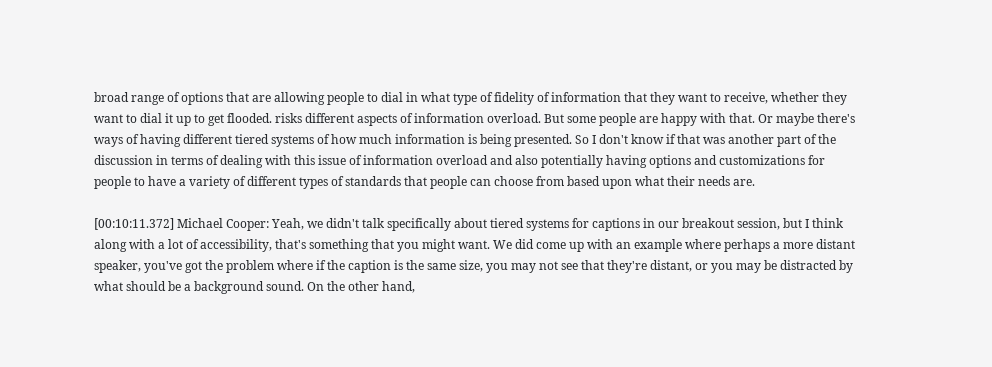broad range of options that are allowing people to dial in what type of fidelity of information that they want to receive, whether they want to dial it up to get flooded. risks different aspects of information overload. But some people are happy with that. Or maybe there's ways of having different tiered systems of how much information is being presented. So I don't know if that was another part of the discussion in terms of dealing with this issue of information overload and also potentially having options and customizations for people to have a variety of different types of standards that people can choose from based upon what their needs are.

[00:10:11.372] Michael Cooper: Yeah, we didn't talk specifically about tiered systems for captions in our breakout session, but I think along with a lot of accessibility, that's something that you might want. We did come up with an example where perhaps a more distant speaker, you've got the problem where if the caption is the same size, you may not see that they're distant, or you may be distracted by what should be a background sound. On the other hand,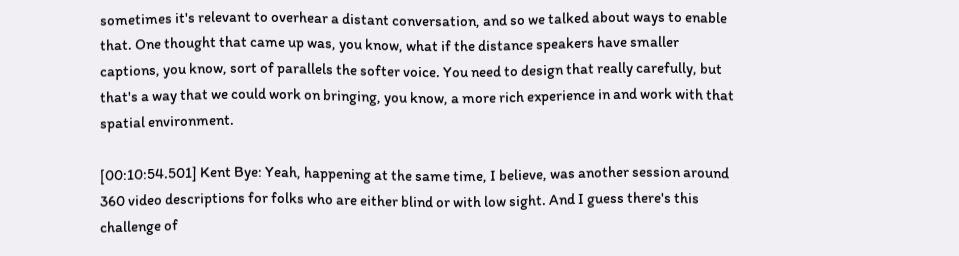sometimes it's relevant to overhear a distant conversation, and so we talked about ways to enable that. One thought that came up was, you know, what if the distance speakers have smaller captions, you know, sort of parallels the softer voice. You need to design that really carefully, but that's a way that we could work on bringing, you know, a more rich experience in and work with that spatial environment.

[00:10:54.501] Kent Bye: Yeah, happening at the same time, I believe, was another session around 360 video descriptions for folks who are either blind or with low sight. And I guess there's this challenge of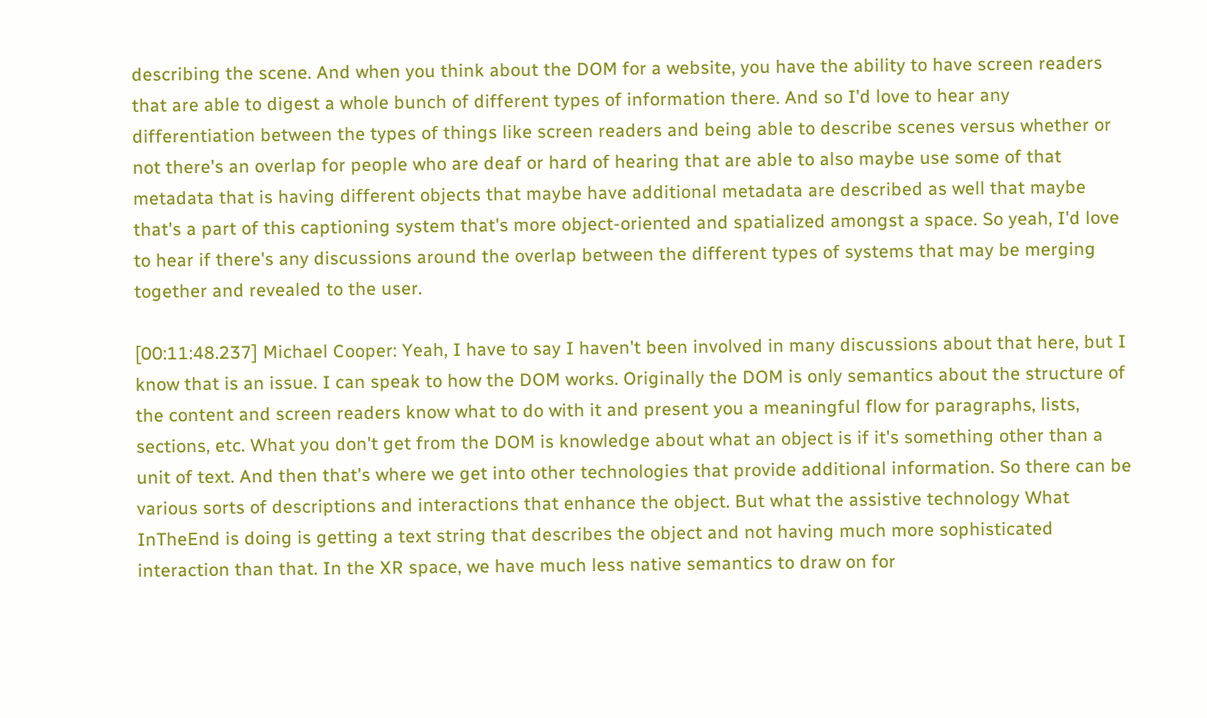describing the scene. And when you think about the DOM for a website, you have the ability to have screen readers that are able to digest a whole bunch of different types of information there. And so I'd love to hear any differentiation between the types of things like screen readers and being able to describe scenes versus whether or not there's an overlap for people who are deaf or hard of hearing that are able to also maybe use some of that metadata that is having different objects that maybe have additional metadata are described as well that maybe that's a part of this captioning system that's more object-oriented and spatialized amongst a space. So yeah, I'd love to hear if there's any discussions around the overlap between the different types of systems that may be merging together and revealed to the user.

[00:11:48.237] Michael Cooper: Yeah, I have to say I haven't been involved in many discussions about that here, but I know that is an issue. I can speak to how the DOM works. Originally the DOM is only semantics about the structure of the content and screen readers know what to do with it and present you a meaningful flow for paragraphs, lists, sections, etc. What you don't get from the DOM is knowledge about what an object is if it's something other than a unit of text. And then that's where we get into other technologies that provide additional information. So there can be various sorts of descriptions and interactions that enhance the object. But what the assistive technology What InTheEnd is doing is getting a text string that describes the object and not having much more sophisticated interaction than that. In the XR space, we have much less native semantics to draw on for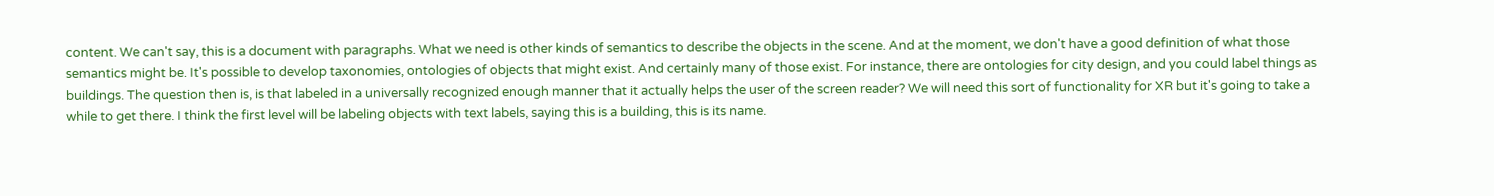content. We can't say, this is a document with paragraphs. What we need is other kinds of semantics to describe the objects in the scene. And at the moment, we don't have a good definition of what those semantics might be. It's possible to develop taxonomies, ontologies of objects that might exist. And certainly many of those exist. For instance, there are ontologies for city design, and you could label things as buildings. The question then is, is that labeled in a universally recognized enough manner that it actually helps the user of the screen reader? We will need this sort of functionality for XR but it's going to take a while to get there. I think the first level will be labeling objects with text labels, saying this is a building, this is its name.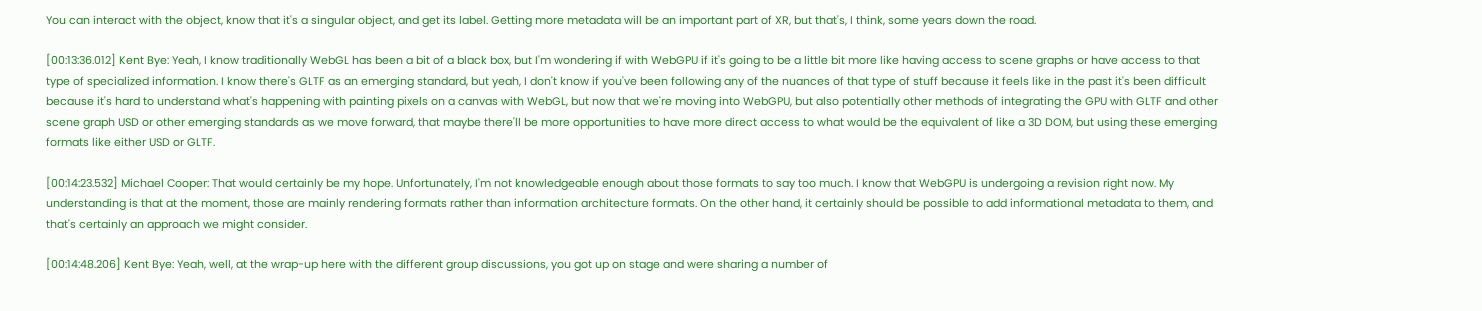You can interact with the object, know that it's a singular object, and get its label. Getting more metadata will be an important part of XR, but that's, I think, some years down the road.

[00:13:36.012] Kent Bye: Yeah, I know traditionally WebGL has been a bit of a black box, but I'm wondering if with WebGPU if it's going to be a little bit more like having access to scene graphs or have access to that type of specialized information. I know there's GLTF as an emerging standard, but yeah, I don't know if you've been following any of the nuances of that type of stuff because it feels like in the past it's been difficult because it's hard to understand what's happening with painting pixels on a canvas with WebGL, but now that we're moving into WebGPU, but also potentially other methods of integrating the GPU with GLTF and other scene graph USD or other emerging standards as we move forward, that maybe there'll be more opportunities to have more direct access to what would be the equivalent of like a 3D DOM, but using these emerging formats like either USD or GLTF.

[00:14:23.532] Michael Cooper: That would certainly be my hope. Unfortunately, I'm not knowledgeable enough about those formats to say too much. I know that WebGPU is undergoing a revision right now. My understanding is that at the moment, those are mainly rendering formats rather than information architecture formats. On the other hand, it certainly should be possible to add informational metadata to them, and that's certainly an approach we might consider.

[00:14:48.206] Kent Bye: Yeah, well, at the wrap-up here with the different group discussions, you got up on stage and were sharing a number of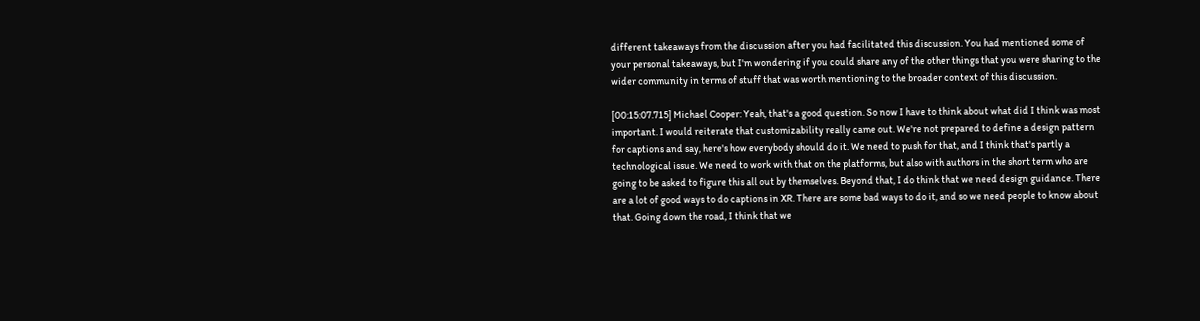different takeaways from the discussion after you had facilitated this discussion. You had mentioned some of your personal takeaways, but I'm wondering if you could share any of the other things that you were sharing to the wider community in terms of stuff that was worth mentioning to the broader context of this discussion.

[00:15:07.715] Michael Cooper: Yeah, that's a good question. So now I have to think about what did I think was most important. I would reiterate that customizability really came out. We're not prepared to define a design pattern for captions and say, here's how everybody should do it. We need to push for that, and I think that's partly a technological issue. We need to work with that on the platforms, but also with authors in the short term who are going to be asked to figure this all out by themselves. Beyond that, I do think that we need design guidance. There are a lot of good ways to do captions in XR. There are some bad ways to do it, and so we need people to know about that. Going down the road, I think that we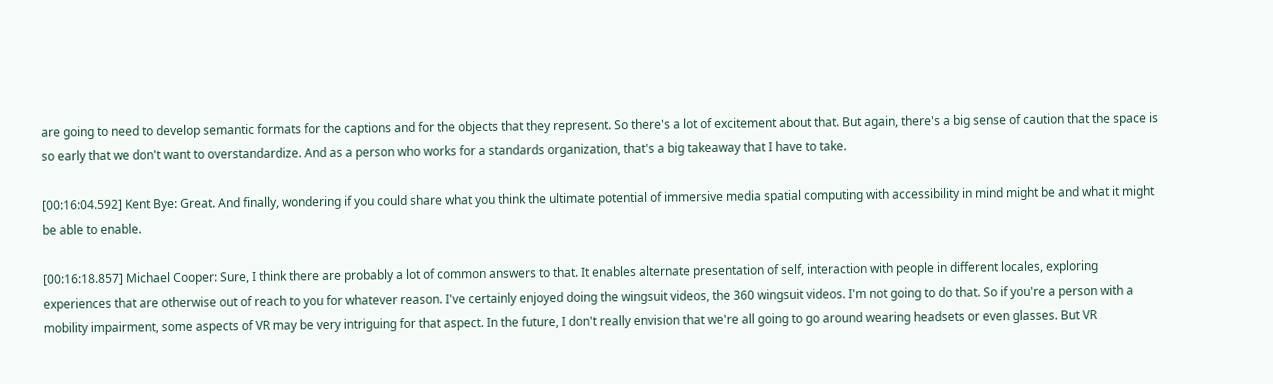are going to need to develop semantic formats for the captions and for the objects that they represent. So there's a lot of excitement about that. But again, there's a big sense of caution that the space is so early that we don't want to overstandardize. And as a person who works for a standards organization, that's a big takeaway that I have to take.

[00:16:04.592] Kent Bye: Great. And finally, wondering if you could share what you think the ultimate potential of immersive media spatial computing with accessibility in mind might be and what it might be able to enable.

[00:16:18.857] Michael Cooper: Sure, I think there are probably a lot of common answers to that. It enables alternate presentation of self, interaction with people in different locales, exploring experiences that are otherwise out of reach to you for whatever reason. I've certainly enjoyed doing the wingsuit videos, the 360 wingsuit videos. I'm not going to do that. So if you're a person with a mobility impairment, some aspects of VR may be very intriguing for that aspect. In the future, I don't really envision that we're all going to go around wearing headsets or even glasses. But VR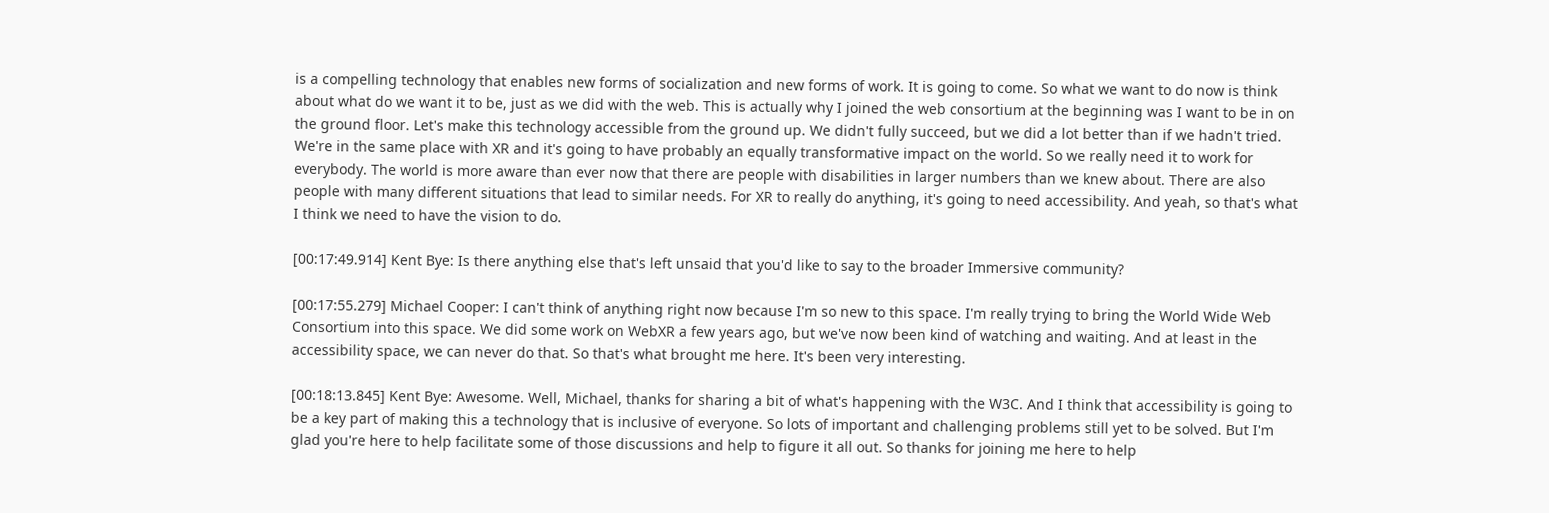is a compelling technology that enables new forms of socialization and new forms of work. It is going to come. So what we want to do now is think about what do we want it to be, just as we did with the web. This is actually why I joined the web consortium at the beginning was I want to be in on the ground floor. Let's make this technology accessible from the ground up. We didn't fully succeed, but we did a lot better than if we hadn't tried. We're in the same place with XR and it's going to have probably an equally transformative impact on the world. So we really need it to work for everybody. The world is more aware than ever now that there are people with disabilities in larger numbers than we knew about. There are also people with many different situations that lead to similar needs. For XR to really do anything, it's going to need accessibility. And yeah, so that's what I think we need to have the vision to do.

[00:17:49.914] Kent Bye: Is there anything else that's left unsaid that you'd like to say to the broader Immersive community?

[00:17:55.279] Michael Cooper: I can't think of anything right now because I'm so new to this space. I'm really trying to bring the World Wide Web Consortium into this space. We did some work on WebXR a few years ago, but we've now been kind of watching and waiting. And at least in the accessibility space, we can never do that. So that's what brought me here. It's been very interesting.

[00:18:13.845] Kent Bye: Awesome. Well, Michael, thanks for sharing a bit of what's happening with the W3C. And I think that accessibility is going to be a key part of making this a technology that is inclusive of everyone. So lots of important and challenging problems still yet to be solved. But I'm glad you're here to help facilitate some of those discussions and help to figure it all out. So thanks for joining me here to help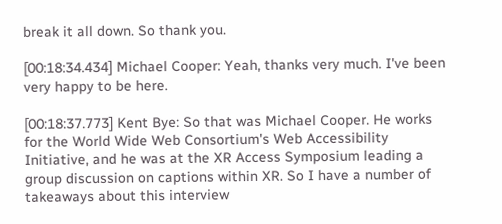break it all down. So thank you.

[00:18:34.434] Michael Cooper: Yeah, thanks very much. I've been very happy to be here.

[00:18:37.773] Kent Bye: So that was Michael Cooper. He works for the World Wide Web Consortium's Web Accessibility Initiative, and he was at the XR Access Symposium leading a group discussion on captions within XR. So I have a number of takeaways about this interview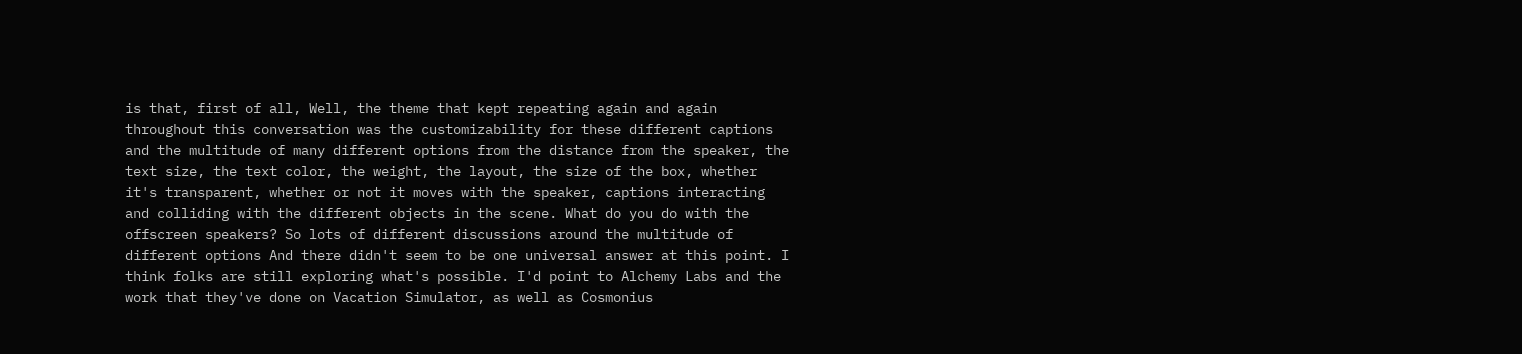is that, first of all, Well, the theme that kept repeating again and again throughout this conversation was the customizability for these different captions and the multitude of many different options from the distance from the speaker, the text size, the text color, the weight, the layout, the size of the box, whether it's transparent, whether or not it moves with the speaker, captions interacting and colliding with the different objects in the scene. What do you do with the offscreen speakers? So lots of different discussions around the multitude of different options And there didn't seem to be one universal answer at this point. I think folks are still exploring what's possible. I'd point to Alchemy Labs and the work that they've done on Vacation Simulator, as well as Cosmonius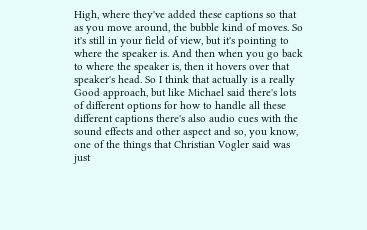High, where they've added these captions so that as you move around, the bubble kind of moves. So it's still in your field of view, but it's pointing to where the speaker is. And then when you go back to where the speaker is, then it hovers over that speaker's head. So I think that actually is a really Good approach, but like Michael said there's lots of different options for how to handle all these different captions there's also audio cues with the sound effects and other aspect and so, you know, one of the things that Christian Vogler said was just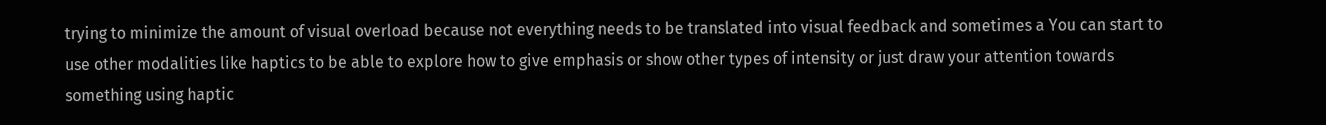trying to minimize the amount of visual overload because not everything needs to be translated into visual feedback and sometimes a You can start to use other modalities like haptics to be able to explore how to give emphasis or show other types of intensity or just draw your attention towards something using haptic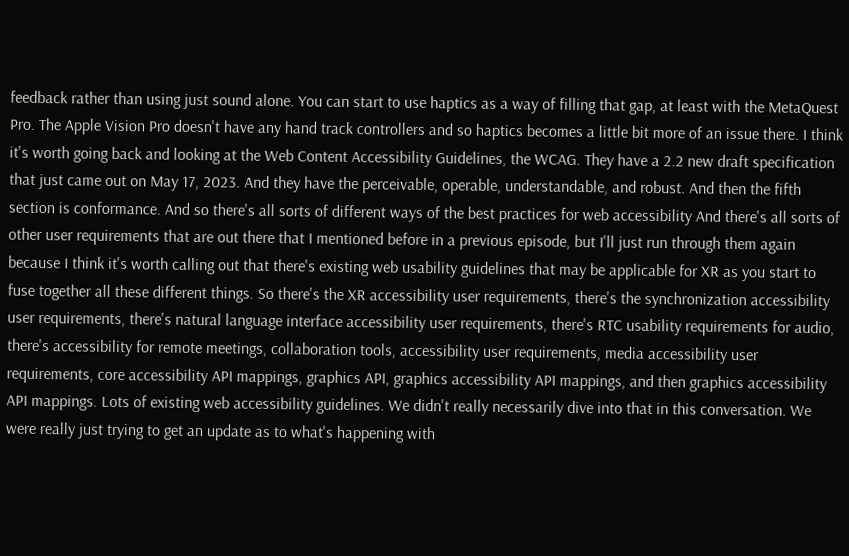feedback rather than using just sound alone. You can start to use haptics as a way of filling that gap, at least with the MetaQuest Pro. The Apple Vision Pro doesn't have any hand track controllers and so haptics becomes a little bit more of an issue there. I think it's worth going back and looking at the Web Content Accessibility Guidelines, the WCAG. They have a 2.2 new draft specification that just came out on May 17, 2023. And they have the perceivable, operable, understandable, and robust. And then the fifth section is conformance. And so there's all sorts of different ways of the best practices for web accessibility And there's all sorts of other user requirements that are out there that I mentioned before in a previous episode, but I'll just run through them again because I think it's worth calling out that there's existing web usability guidelines that may be applicable for XR as you start to fuse together all these different things. So there's the XR accessibility user requirements, there's the synchronization accessibility user requirements, there's natural language interface accessibility user requirements, there's RTC usability requirements for audio, there's accessibility for remote meetings, collaboration tools, accessibility user requirements, media accessibility user requirements, core accessibility API mappings, graphics API, graphics accessibility API mappings, and then graphics accessibility API mappings. Lots of existing web accessibility guidelines. We didn't really necessarily dive into that in this conversation. We were really just trying to get an update as to what's happening with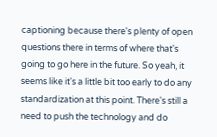captioning because there's plenty of open questions there in terms of where that's going to go here in the future. So yeah, it seems like it's a little bit too early to do any standardization at this point. There's still a need to push the technology and do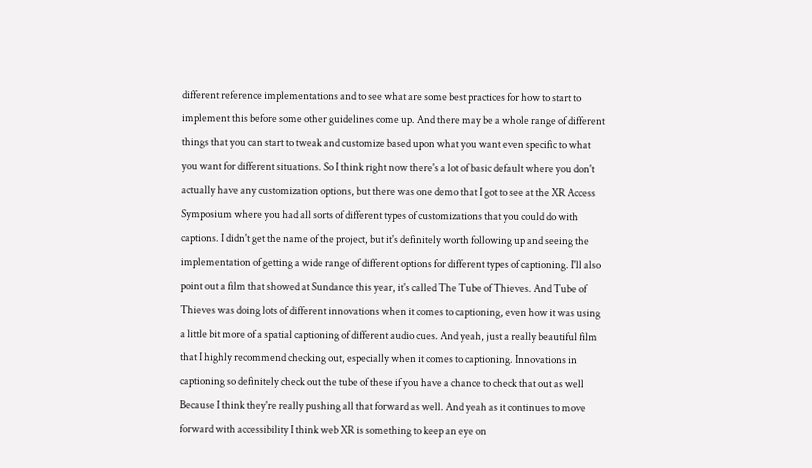different reference implementations and to see what are some best practices for how to start to implement this before some other guidelines come up. And there may be a whole range of different things that you can start to tweak and customize based upon what you want even specific to what you want for different situations. So I think right now there's a lot of basic default where you don't actually have any customization options, but there was one demo that I got to see at the XR Access Symposium where you had all sorts of different types of customizations that you could do with captions. I didn't get the name of the project, but it's definitely worth following up and seeing the implementation of getting a wide range of different options for different types of captioning. I'll also point out a film that showed at Sundance this year, it's called The Tube of Thieves. And Tube of Thieves was doing lots of different innovations when it comes to captioning, even how it was using a little bit more of a spatial captioning of different audio cues. And yeah, just a really beautiful film that I highly recommend checking out, especially when it comes to captioning. Innovations in captioning so definitely check out the tube of these if you have a chance to check that out as well Because I think they're really pushing all that forward as well. And yeah as it continues to move forward with accessibility I think web XR is something to keep an eye on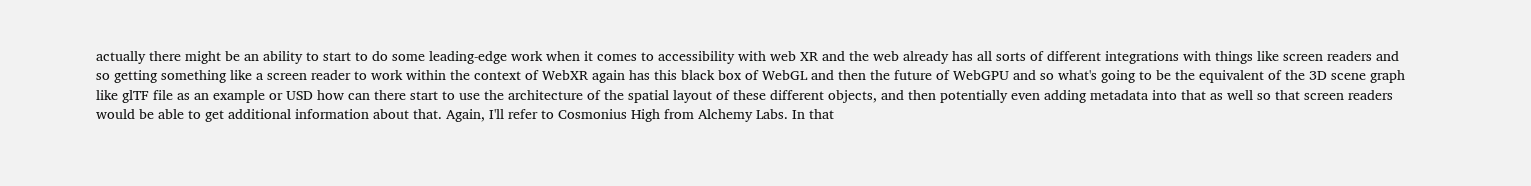actually there might be an ability to start to do some leading-edge work when it comes to accessibility with web XR and the web already has all sorts of different integrations with things like screen readers and so getting something like a screen reader to work within the context of WebXR again has this black box of WebGL and then the future of WebGPU and so what's going to be the equivalent of the 3D scene graph like glTF file as an example or USD how can there start to use the architecture of the spatial layout of these different objects, and then potentially even adding metadata into that as well so that screen readers would be able to get additional information about that. Again, I'll refer to Cosmonius High from Alchemy Labs. In that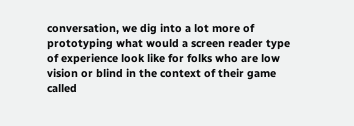conversation, we dig into a lot more of prototyping what would a screen reader type of experience look like for folks who are low vision or blind in the context of their game called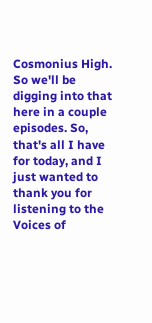Cosmonius High. So we'll be digging into that here in a couple episodes. So, that's all I have for today, and I just wanted to thank you for listening to the Voices of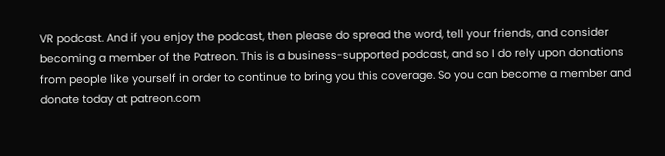VR podcast. And if you enjoy the podcast, then please do spread the word, tell your friends, and consider becoming a member of the Patreon. This is a business-supported podcast, and so I do rely upon donations from people like yourself in order to continue to bring you this coverage. So you can become a member and donate today at patreon.com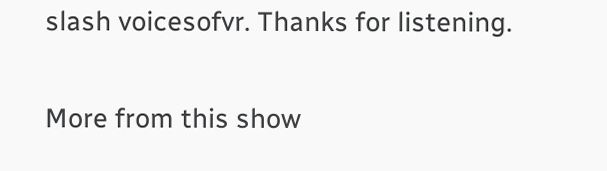slash voicesofvr. Thanks for listening.

More from this show